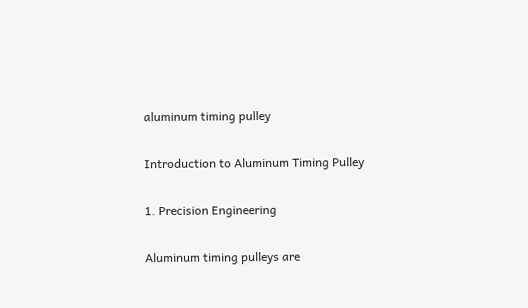aluminum timing pulley

Introduction to Aluminum Timing Pulley

1. Precision Engineering

Aluminum timing pulleys are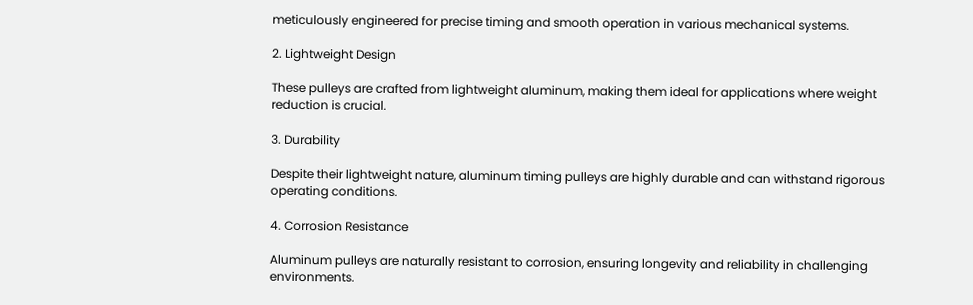meticulously engineered for precise timing and smooth operation in various mechanical systems.

2. Lightweight Design

These pulleys are crafted from lightweight aluminum, making them ideal for applications where weight reduction is crucial.

3. Durability

Despite their lightweight nature, aluminum timing pulleys are highly durable and can withstand rigorous operating conditions.

4. Corrosion Resistance

Aluminum pulleys are naturally resistant to corrosion, ensuring longevity and reliability in challenging environments.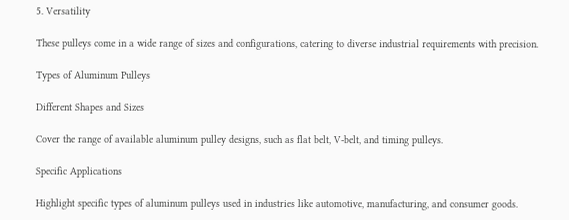5. Versatility

These pulleys come in a wide range of sizes and configurations, catering to diverse industrial requirements with precision.

Types of Aluminum Pulleys

Different Shapes and Sizes

Cover the range of available aluminum pulley designs, such as flat belt, V-belt, and timing pulleys.

Specific Applications

Highlight specific types of aluminum pulleys used in industries like automotive, manufacturing, and consumer goods.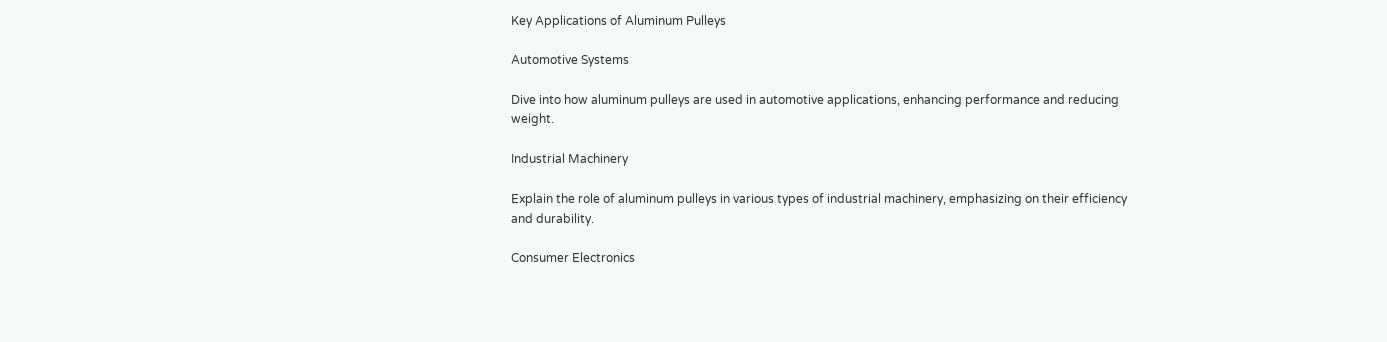Key Applications of Aluminum Pulleys

Automotive Systems

Dive into how aluminum pulleys are used in automotive applications, enhancing performance and reducing weight.

Industrial Machinery

Explain the role of aluminum pulleys in various types of industrial machinery, emphasizing on their efficiency and durability.

Consumer Electronics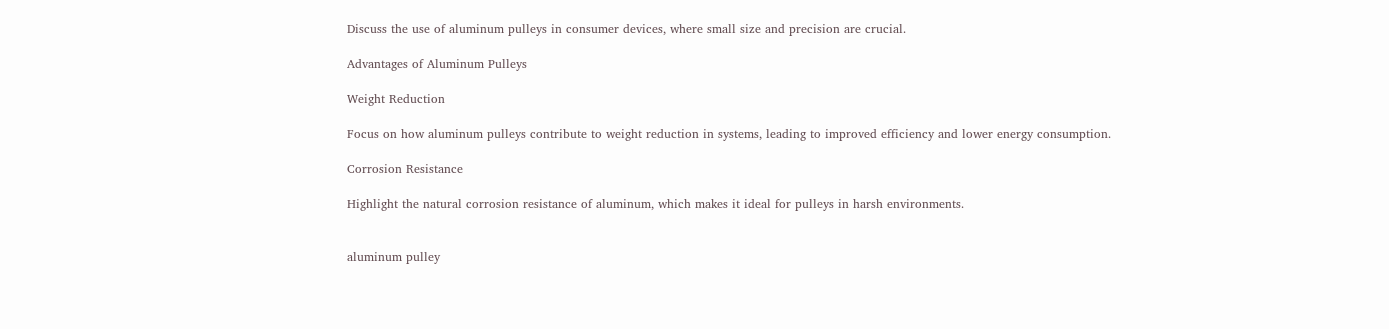Discuss the use of aluminum pulleys in consumer devices, where small size and precision are crucial.

Advantages of Aluminum Pulleys

Weight Reduction

Focus on how aluminum pulleys contribute to weight reduction in systems, leading to improved efficiency and lower energy consumption.

Corrosion Resistance

Highlight the natural corrosion resistance of aluminum, which makes it ideal for pulleys in harsh environments.


aluminum pulley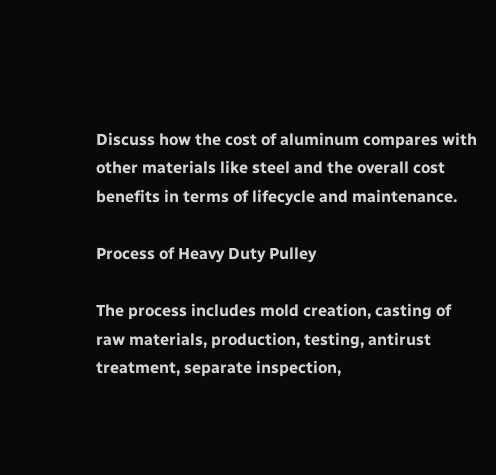Discuss how the cost of aluminum compares with other materials like steel and the overall cost benefits in terms of lifecycle and maintenance.

Process of Heavy Duty Pulley

The process includes mold creation, casting of raw materials, production, testing, antirust treatment, separate inspection,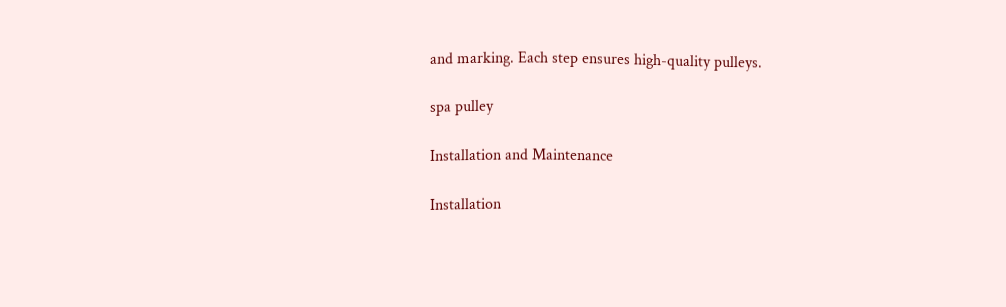and marking. Each step ensures high-quality pulleys.

spa pulley

Installation and Maintenance

Installation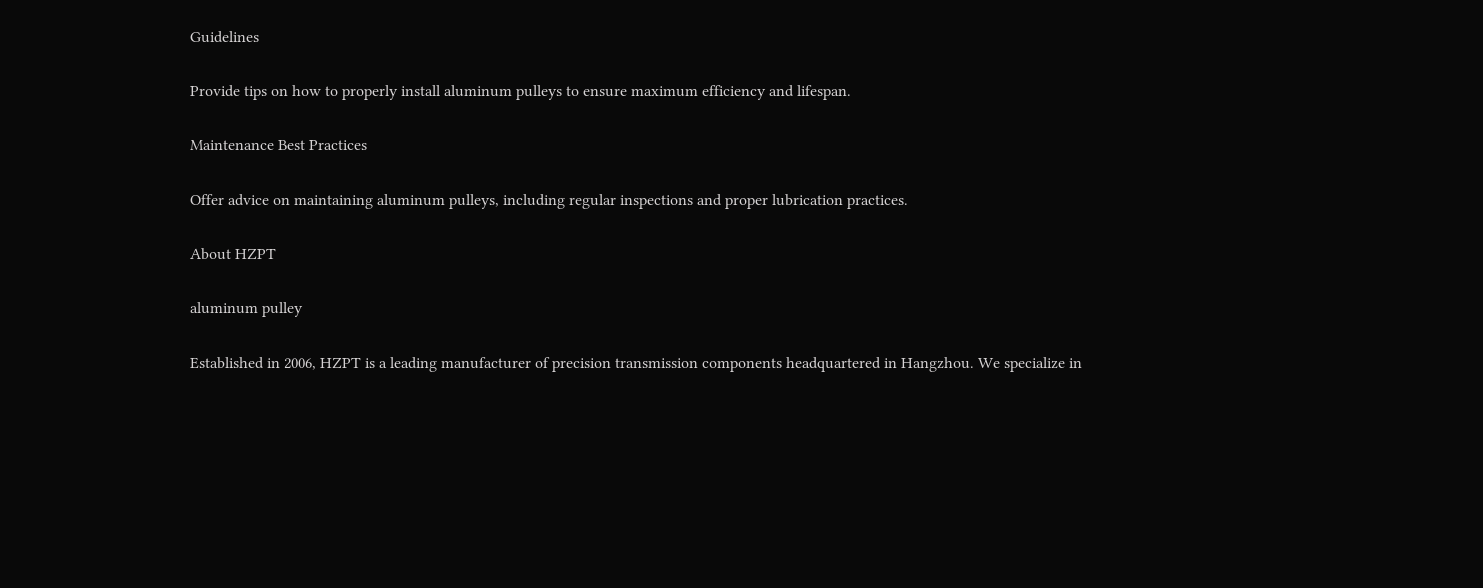Guidelines

Provide tips on how to properly install aluminum pulleys to ensure maximum efficiency and lifespan.

Maintenance Best Practices

Offer advice on maintaining aluminum pulleys, including regular inspections and proper lubrication practices.

About HZPT

aluminum pulley

Established in 2006, HZPT is a leading manufacturer of precision transmission components headquartered in Hangzhou. We specialize in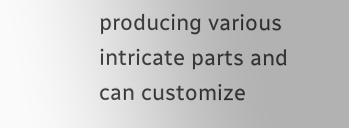producing various intricate parts and can customize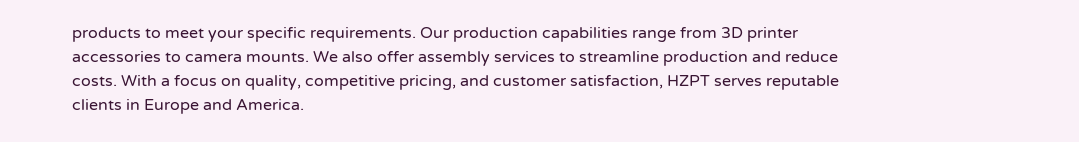products to meet your specific requirements. Our production capabilities range from 3D printer accessories to camera mounts. We also offer assembly services to streamline production and reduce costs. With a focus on quality, competitive pricing, and customer satisfaction, HZPT serves reputable clients in Europe and America.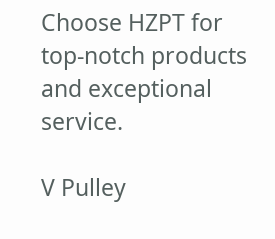Choose HZPT for top-notch products and exceptional service.

V Pulley